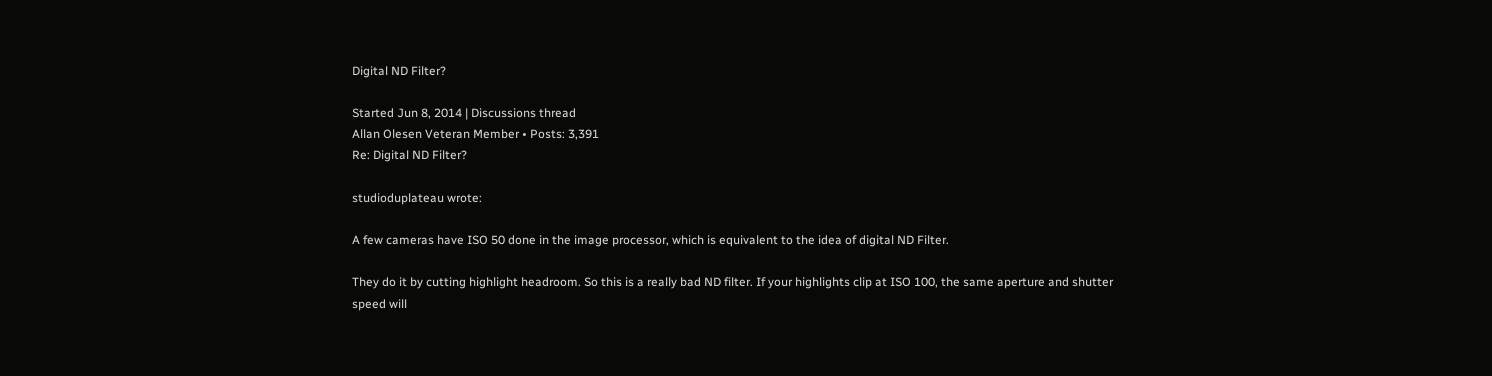Digital ND Filter?

Started Jun 8, 2014 | Discussions thread
Allan Olesen Veteran Member • Posts: 3,391
Re: Digital ND Filter?

studioduplateau wrote:

A few cameras have ISO 50 done in the image processor, which is equivalent to the idea of digital ND Filter.

They do it by cutting highlight headroom. So this is a really bad ND filter. If your highlights clip at ISO 100, the same aperture and shutter speed will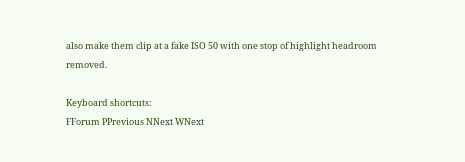also make them clip at a fake ISO 50 with one stop of highlight headroom removed.

Keyboard shortcuts:
FForum PPrevious NNext WNext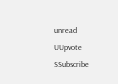unread UUpvote SSubscribe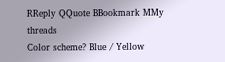RReply QQuote BBookmark MMy threads
Color scheme? Blue / Yellow